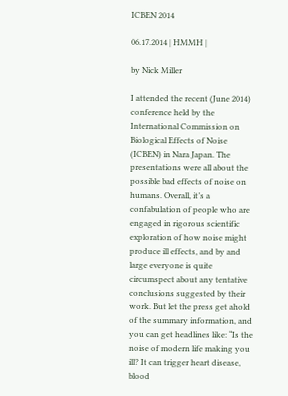ICBEN 2014

06.17.2014 | HMMH |

by Nick Miller

I attended the recent (June 2014) conference held by the International Commission on Biological Effects of Noise (ICBEN) in Nara Japan. The presentations were all about the possible bad effects of noise on humans. Overall, it’s a confabulation of people who are engaged in rigorous scientific exploration of how noise might produce ill effects, and by and large everyone is quite circumspect about any tentative conclusions suggested by their work. But let the press get ahold of the summary information, and you can get headlines like: “Is the noise of modern life making you ill? It can trigger heart disease, blood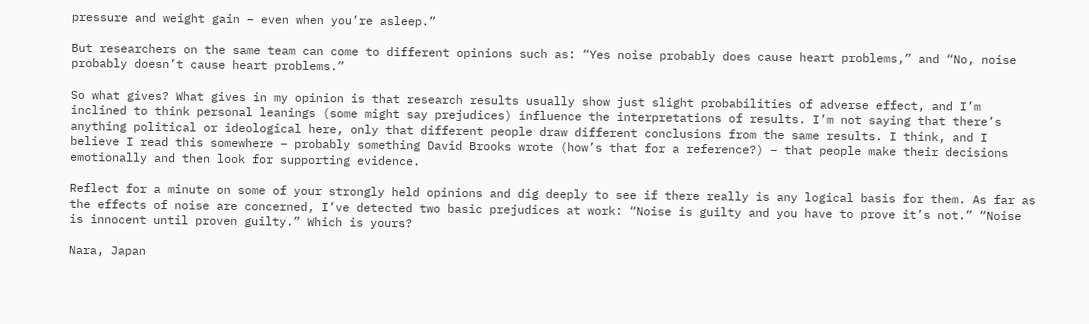pressure and weight gain – even when you’re asleep.”

But researchers on the same team can come to different opinions such as: “Yes noise probably does cause heart problems,” and “No, noise probably doesn’t cause heart problems.”

So what gives? What gives in my opinion is that research results usually show just slight probabilities of adverse effect, and I’m inclined to think personal leanings (some might say prejudices) influence the interpretations of results. I’m not saying that there’s anything political or ideological here, only that different people draw different conclusions from the same results. I think, and I believe I read this somewhere – probably something David Brooks wrote (how’s that for a reference?) – that people make their decisions emotionally and then look for supporting evidence.

Reflect for a minute on some of your strongly held opinions and dig deeply to see if there really is any logical basis for them. As far as the effects of noise are concerned, I’ve detected two basic prejudices at work: “Noise is guilty and you have to prove it’s not.” “Noise is innocent until proven guilty.” Which is yours?

Nara, Japan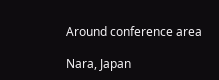Around conference area

Nara, Japan